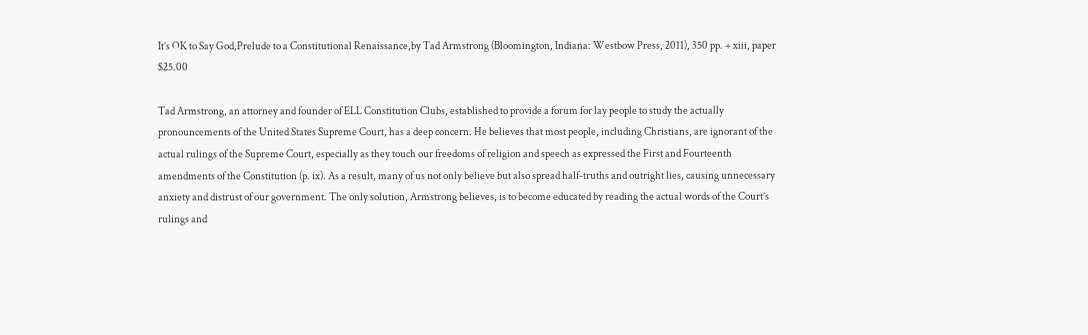It’s OK to Say God,Prelude to a Constitutional Renaissance,by Tad Armstrong (Bloomington, Indiana: Westbow Press, 2011), 350 pp. + xiii, paper $25.00

Tad Armstrong, an attorney and founder of ELL Constitution Clubs, established to provide a forum for lay people to study the actually pronouncements of the United States Supreme Court, has a deep concern. He believes that most people, including Christians, are ignorant of the actual rulings of the Supreme Court, especially as they touch our freedoms of religion and speech as expressed the First and Fourteenth amendments of the Constitution (p. ix). As a result, many of us not only believe but also spread half-truths and outright lies, causing unnecessary anxiety and distrust of our government. The only solution, Armstrong believes, is to become educated by reading the actual words of the Court’s rulings and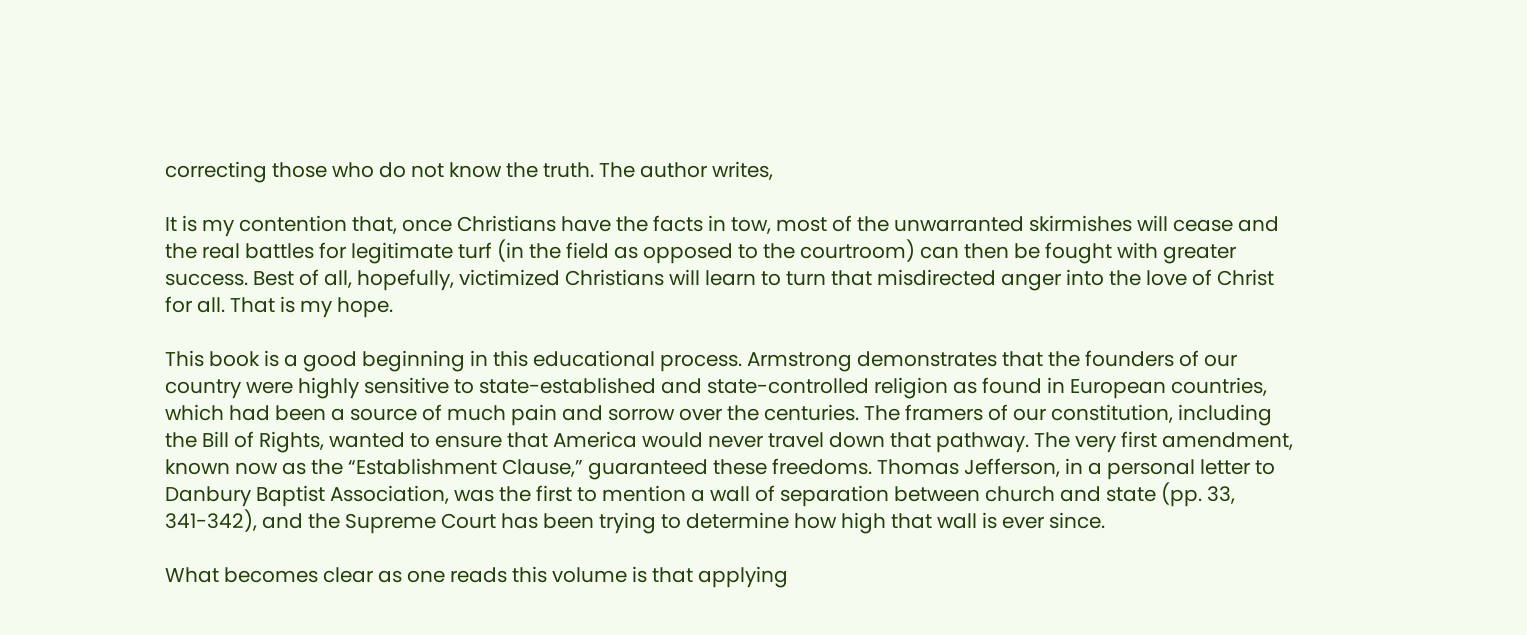correcting those who do not know the truth. The author writes,

It is my contention that, once Christians have the facts in tow, most of the unwarranted skirmishes will cease and the real battles for legitimate turf (in the field as opposed to the courtroom) can then be fought with greater success. Best of all, hopefully, victimized Christians will learn to turn that misdirected anger into the love of Christ for all. That is my hope.

This book is a good beginning in this educational process. Armstrong demonstrates that the founders of our country were highly sensitive to state-established and state-controlled religion as found in European countries, which had been a source of much pain and sorrow over the centuries. The framers of our constitution, including the Bill of Rights, wanted to ensure that America would never travel down that pathway. The very first amendment, known now as the “Establishment Clause,” guaranteed these freedoms. Thomas Jefferson, in a personal letter to Danbury Baptist Association, was the first to mention a wall of separation between church and state (pp. 33, 341-342), and the Supreme Court has been trying to determine how high that wall is ever since.

What becomes clear as one reads this volume is that applying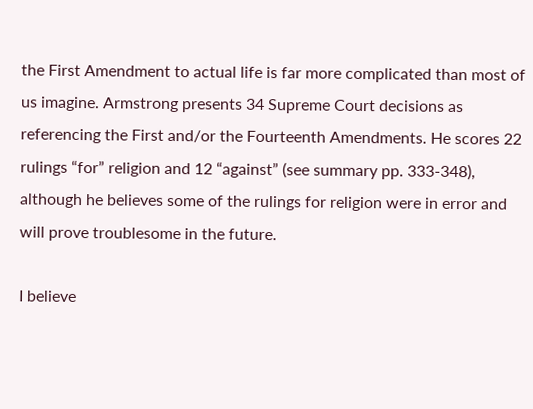the First Amendment to actual life is far more complicated than most of us imagine. Armstrong presents 34 Supreme Court decisions as referencing the First and/or the Fourteenth Amendments. He scores 22 rulings “for” religion and 12 “against” (see summary pp. 333-348), although he believes some of the rulings for religion were in error and will prove troublesome in the future.

I believe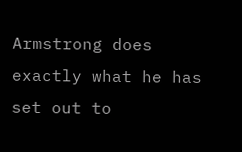Armstrong does exactly what he has set out to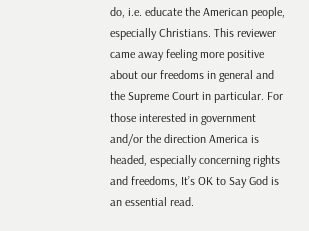do, i.e. educate the American people, especially Christians. This reviewer came away feeling more positive about our freedoms in general and the Supreme Court in particular. For those interested in government and/or the direction America is headed, especially concerning rights and freedoms, It’s OK to Say God is an essential read.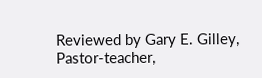Reviewed by Gary E. Gilley, Pastor-teacher,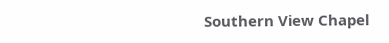Southern View Chapel